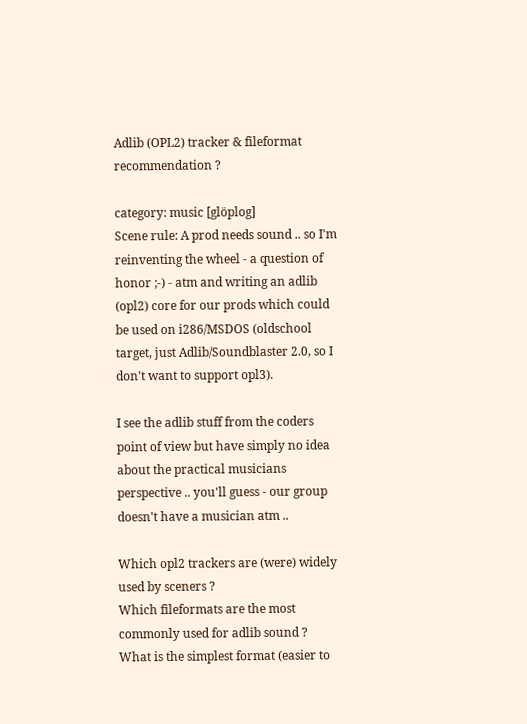Adlib (OPL2) tracker & fileformat recommendation ?

category: music [glöplog]
Scene rule: A prod needs sound .. so I'm reinventing the wheel - a question of honor ;-) - atm and writing an adlib (opl2) core for our prods which could be used on i286/MSDOS (oldschool target, just Adlib/Soundblaster 2.0, so I don't want to support opl3).

I see the adlib stuff from the coders point of view but have simply no idea about the practical musicians perspective .. you'll guess - our group doesn't have a musician atm ..

Which opl2 trackers are (were) widely used by sceners ?
Which fileformats are the most commonly used for adlib sound ?
What is the simplest format (easier to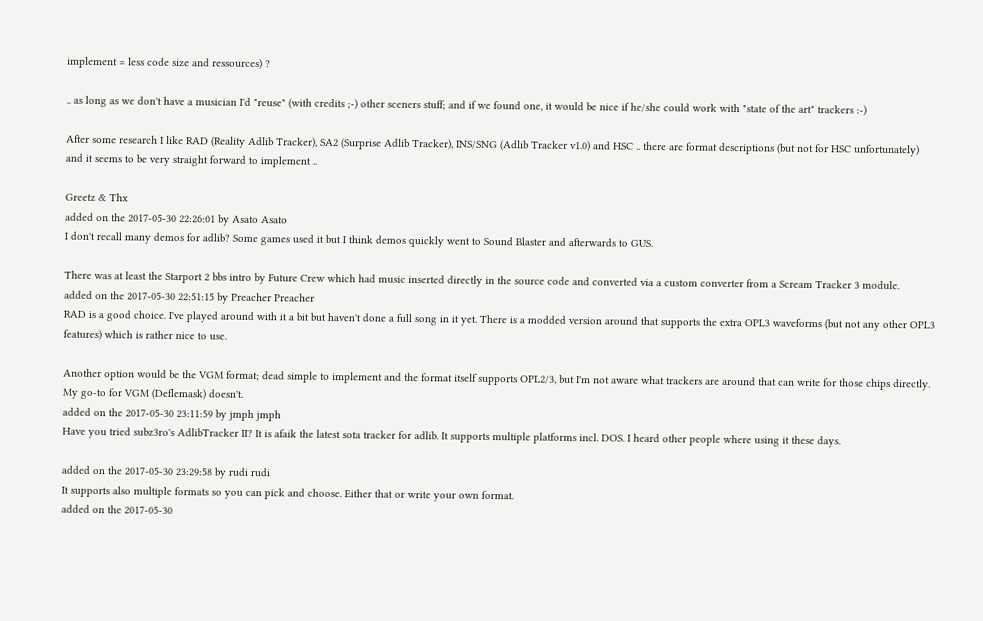implement = less code size and ressources) ?

.. as long as we don't have a musician I'd "reuse" (with credits ;-) other sceners stuff; and if we found one, it would be nice if he/she could work with "state of the art" trackers :-)

After some research I like RAD (Reality Adlib Tracker), SA2 (Surprise Adlib Tracker), INS/SNG (Adlib Tracker v1.0) and HSC .. there are format descriptions (but not for HSC unfortunately) and it seems to be very straight forward to implement ..

Greetz & Thx
added on the 2017-05-30 22:26:01 by Asato Asato
I don't recall many demos for adlib? Some games used it but I think demos quickly went to Sound Blaster and afterwards to GUS.

There was at least the Starport 2 bbs intro by Future Crew which had music inserted directly in the source code and converted via a custom converter from a Scream Tracker 3 module.
added on the 2017-05-30 22:51:15 by Preacher Preacher
RAD is a good choice. I've played around with it a bit but haven't done a full song in it yet. There is a modded version around that supports the extra OPL3 waveforms (but not any other OPL3 features) which is rather nice to use.

Another option would be the VGM format; dead simple to implement and the format itself supports OPL2/3, but I'm not aware what trackers are around that can write for those chips directly. My go-to for VGM (Deflemask) doesn't.
added on the 2017-05-30 23:11:59 by jmph jmph
Have you tried subz3ro's AdlibTracker II? It is afaik the latest sota tracker for adlib. It supports multiple platforms incl. DOS. I heard other people where using it these days.

added on the 2017-05-30 23:29:58 by rudi rudi
It supports also multiple formats so you can pick and choose. Either that or write your own format.
added on the 2017-05-30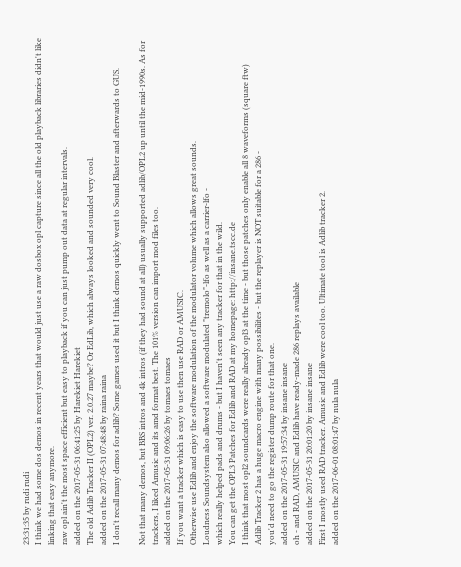23:31:35 by rudi rudi
I think we had some dos demos in recent years that would just use a raw dosbox opl capture since all the old playback libraries didn't like linking that easy anymore.
raw opl ain't the most space efficient but easy to playback if you can just pump out data at regular intervals.
added on the 2017-05-31 06:41:25 by Harekiet Harekiet
The old Adlib Tracker II (OPL2) ver. 2.0.27 maybe? Or EdLib, which always looked and sounded very cool.
added on the 2017-05-31 07:48:48 by raina raina
I don't recall many demos for adlib? Some games used it but I think demos quickly went to Sound Blaster and afterwards to GUS.

Not that many demos, but BBS intros and 4k intros (if they had sound at all) usually supported adlib/OPL2 up until the mid-1990s. As for trackers, I liked Amusic and its amd format best. The 101% version can import mod files too.
added on the 2017-05-31 09:06:26 by tomaes tomaes
If you want a tracker which is easy to use then use RAD or AMUSIC.
Otherwise use Edlib and enjoy the software modulation of the modulator volume which allows great sounds.
Loudness Soundsystem also allowed a software modulated "tremolo"-lfo as well as a carrier-lfo -
which really helped pads and drums - but I haven't seen any tracker for that in the wild.
You can get the OPL3 Patches for Edlib and RAD at my homepage: http://insane.tscc.de
I think that most opl2 soundcards were really already opl3 at the time - but those patches only enable all 8 waveforms (square ftw)
Adlib Tracker 2 has a huge macro engine with many possibilites - but the replayer is NOT suitable for a 286 -
you'd need to go the register dump route for that one.
added on the 2017-05-31 19:57:34 by insane insane
oh - and RAD, AMUSIC and Edlib have ready-made 286 replays available
added on the 2017-05-31 20:01:20 by insane insane
First I mostly used RAD tracker. Amusic and Edlib were cool too. Ultimate tool is Adlib tracker 2.
added on the 2017-06-01 08:01:47 by nula nula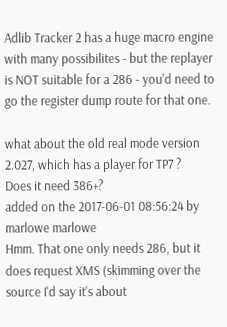Adlib Tracker 2 has a huge macro engine with many possibilites - but the replayer is NOT suitable for a 286 - you'd need to go the register dump route for that one.

what about the old real mode version 2.027, which has a player for TP7 ?
Does it need 386+?
added on the 2017-06-01 08:56:24 by marlowe marlowe
Hmm. That one only needs 286, but it does request XMS (skimming over the source I'd say it's about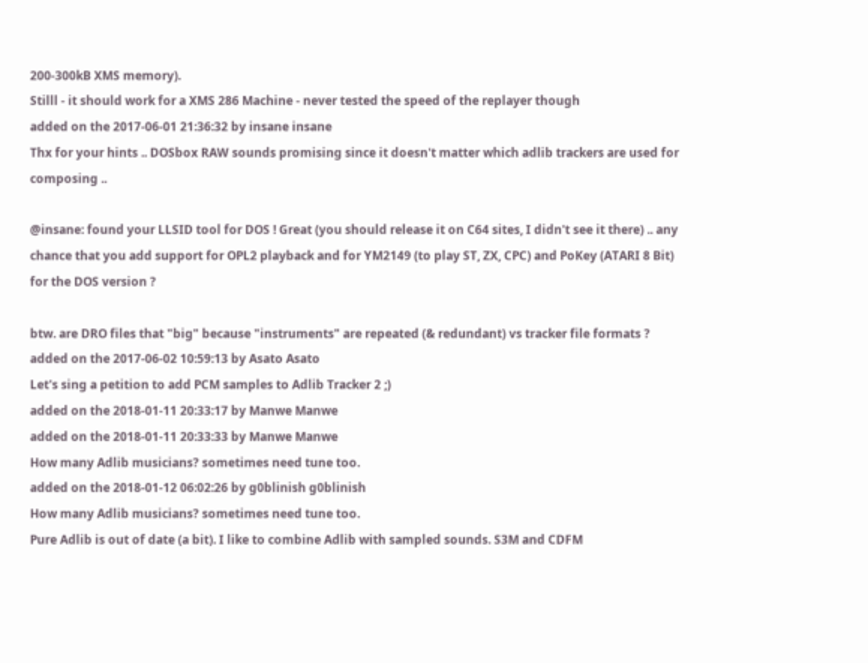200-300kB XMS memory).
Stilll - it should work for a XMS 286 Machine - never tested the speed of the replayer though
added on the 2017-06-01 21:36:32 by insane insane
Thx for your hints .. DOSbox RAW sounds promising since it doesn't matter which adlib trackers are used for composing ..

@insane: found your LLSID tool for DOS ! Great (you should release it on C64 sites, I didn't see it there) .. any chance that you add support for OPL2 playback and for YM2149 (to play ST, ZX, CPC) and PoKey (ATARI 8 Bit) for the DOS version ?

btw. are DRO files that "big" because "instruments" are repeated (& redundant) vs tracker file formats ?
added on the 2017-06-02 10:59:13 by Asato Asato
Let's sing a petition to add PCM samples to Adlib Tracker 2 ;)
added on the 2018-01-11 20:33:17 by Manwe Manwe
added on the 2018-01-11 20:33:33 by Manwe Manwe
How many Adlib musicians? sometimes need tune too.
added on the 2018-01-12 06:02:26 by g0blinish g0blinish
How many Adlib musicians? sometimes need tune too.
Pure Adlib is out of date (a bit). I like to combine Adlib with sampled sounds. S3M and CDFM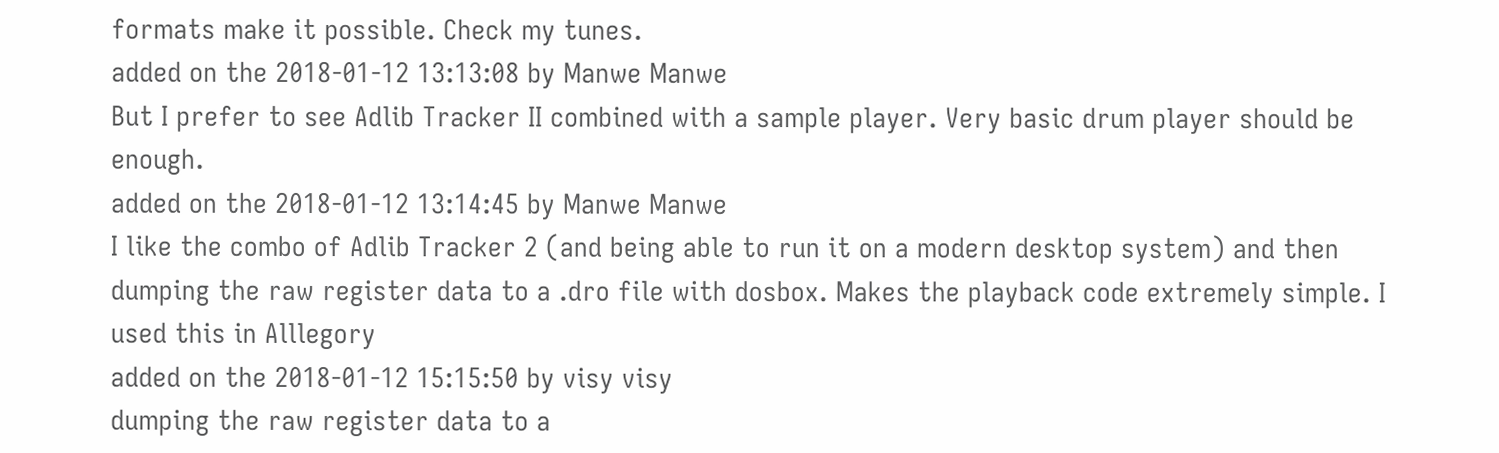formats make it possible. Check my tunes.
added on the 2018-01-12 13:13:08 by Manwe Manwe
But I prefer to see Adlib Tracker II combined with a sample player. Very basic drum player should be enough.
added on the 2018-01-12 13:14:45 by Manwe Manwe
I like the combo of Adlib Tracker 2 (and being able to run it on a modern desktop system) and then dumping the raw register data to a .dro file with dosbox. Makes the playback code extremely simple. I used this in Alllegory
added on the 2018-01-12 15:15:50 by visy visy
dumping the raw register data to a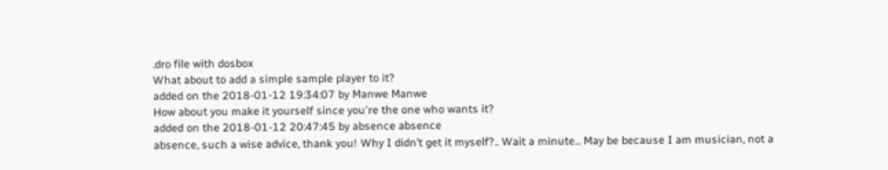.dro file with dosbox
What about to add a simple sample player to it?
added on the 2018-01-12 19:34:07 by Manwe Manwe
How about you make it yourself since you're the one who wants it?
added on the 2018-01-12 20:47:45 by absence absence
absence, such a wise advice, thank you! Why I didn’t get it myself?.. Wait a minute... May be because I am musician, not a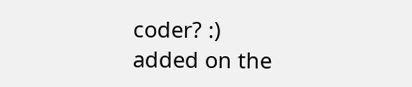coder? :)
added on the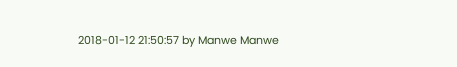2018-01-12 21:50:57 by Manwe Manwe